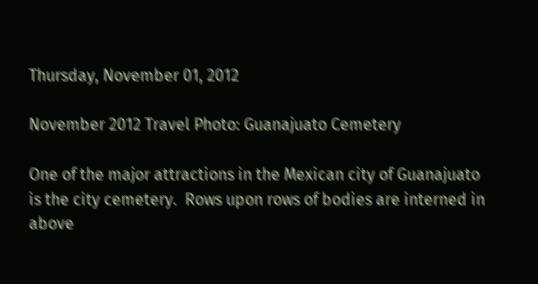Thursday, November 01, 2012

November 2012 Travel Photo: Guanajuato Cemetery

One of the major attractions in the Mexican city of Guanajuato is the city cemetery.  Rows upon rows of bodies are interned in above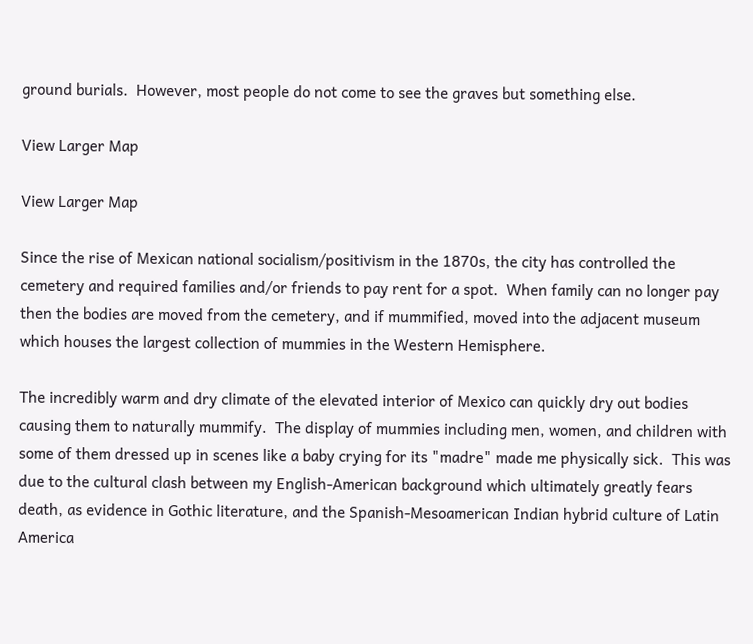ground burials.  However, most people do not come to see the graves but something else.

View Larger Map

View Larger Map

Since the rise of Mexican national socialism/positivism in the 1870s, the city has controlled the cemetery and required families and/or friends to pay rent for a spot.  When family can no longer pay then the bodies are moved from the cemetery, and if mummified, moved into the adjacent museum which houses the largest collection of mummies in the Western Hemisphere.

The incredibly warm and dry climate of the elevated interior of Mexico can quickly dry out bodies causing them to naturally mummify.  The display of mummies including men, women, and children with some of them dressed up in scenes like a baby crying for its "madre" made me physically sick.  This was due to the cultural clash between my English-American background which ultimately greatly fears death, as evidence in Gothic literature, and the Spanish-Mesoamerican Indian hybrid culture of Latin America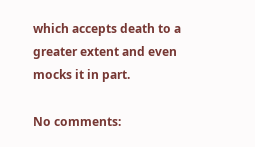which accepts death to a greater extent and even mocks it in part.

No comments: